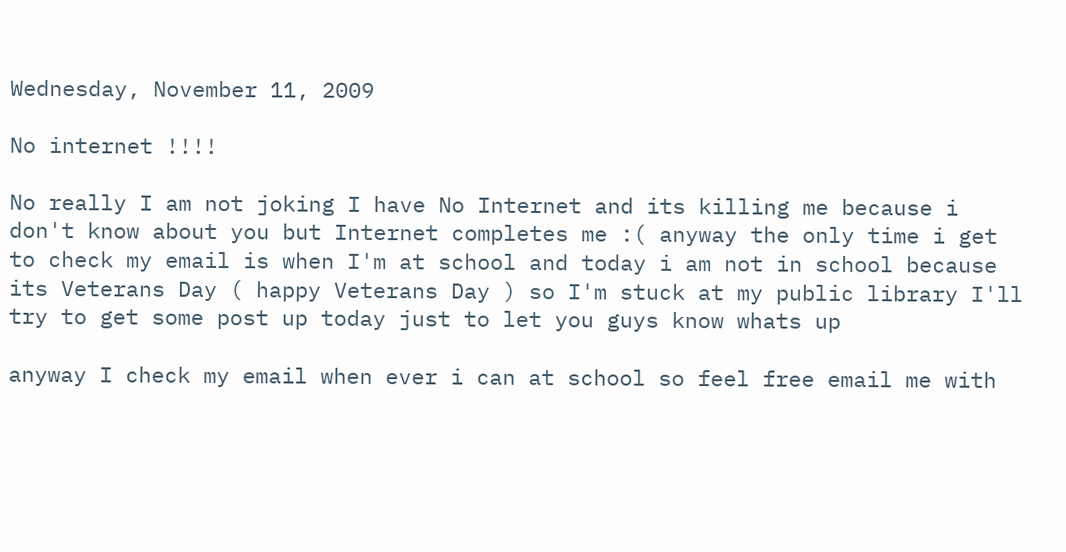Wednesday, November 11, 2009

No internet !!!!

No really I am not joking I have No Internet and its killing me because i don't know about you but Internet completes me :( anyway the only time i get to check my email is when I'm at school and today i am not in school because its Veterans Day ( happy Veterans Day ) so I'm stuck at my public library I'll try to get some post up today just to let you guys know whats up

anyway I check my email when ever i can at school so feel free email me with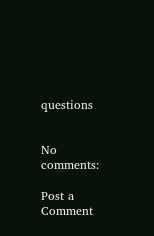questions


No comments:

Post a Comment